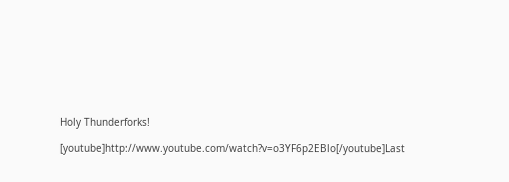Holy Thunderforks!

[youtube]http://www.youtube.com/watch?v=o3YF6p2EBlo[/youtube]Last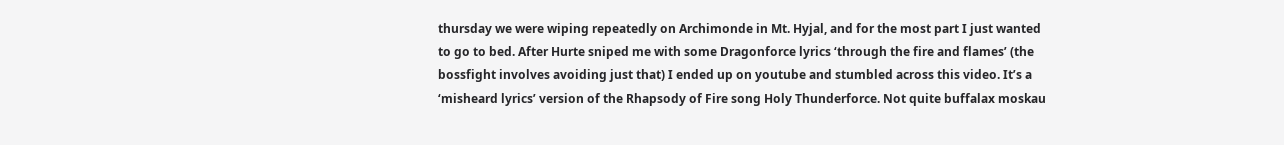thursday we were wiping repeatedly on Archimonde in Mt. Hyjal, and for the most part I just wanted to go to bed. After Hurte sniped me with some Dragonforce lyrics ‘through the fire and flames’ (the bossfight involves avoiding just that) I ended up on youtube and stumbled across this video. It’s a ‘misheard lyrics’ version of the Rhapsody of Fire song Holy Thunderforce. Not quite buffalax moskau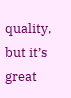quality, but it’s great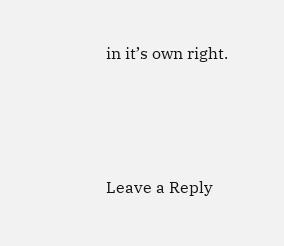in it’s own right.





Leave a Reply